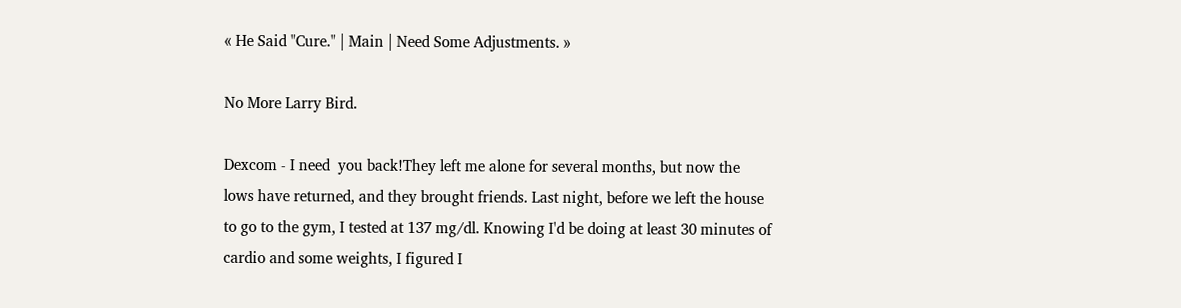« He Said "Cure." | Main | Need Some Adjustments. »

No More Larry Bird.

Dexcom - I need  you back!They left me alone for several months, but now the lows have returned, and they brought friends. Last night, before we left the house to go to the gym, I tested at 137 mg/dl. Knowing I'd be doing at least 30 minutes of cardio and some weights, I figured I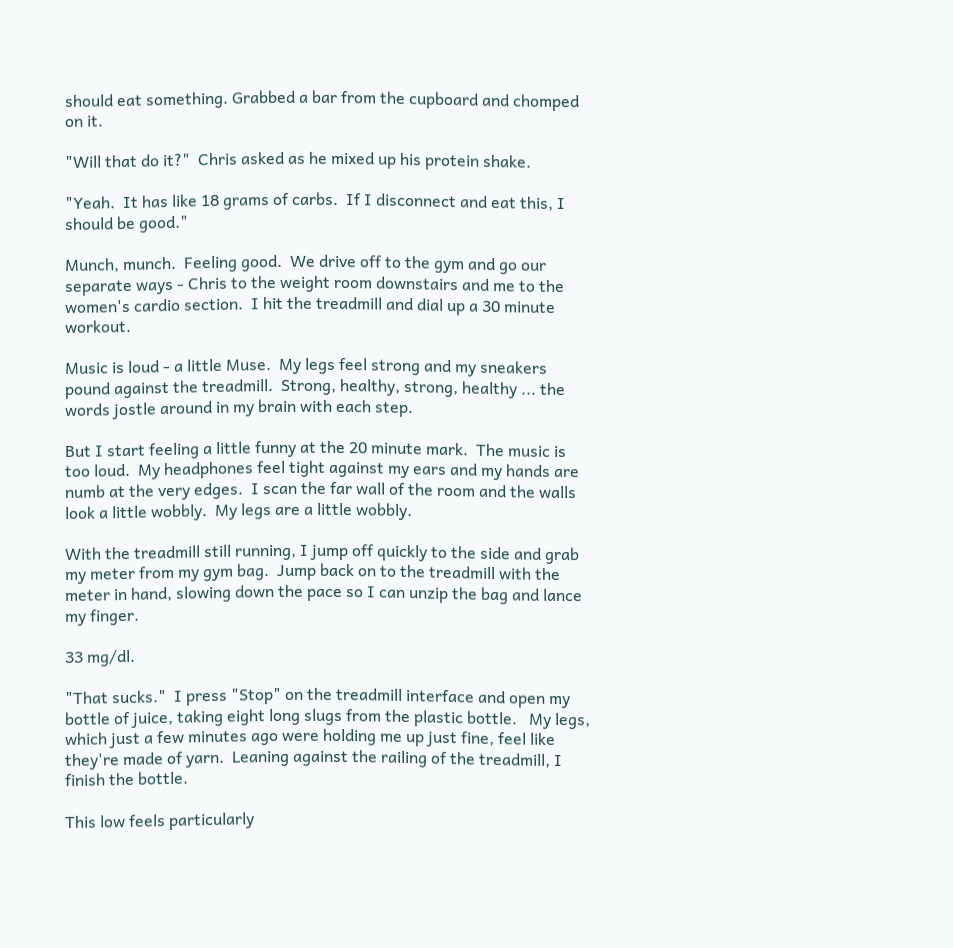should eat something. Grabbed a bar from the cupboard and chomped on it.

"Will that do it?"  Chris asked as he mixed up his protein shake.

"Yeah.  It has like 18 grams of carbs.  If I disconnect and eat this, I should be good."

Munch, munch.  Feeling good.  We drive off to the gym and go our separate ways - Chris to the weight room downstairs and me to the women's cardio section.  I hit the treadmill and dial up a 30 minute workout.

Music is loud - a little Muse.  My legs feel strong and my sneakers pound against the treadmill.  Strong, healthy, strong, healthy ... the words jostle around in my brain with each step.

But I start feeling a little funny at the 20 minute mark.  The music is too loud.  My headphones feel tight against my ears and my hands are numb at the very edges.  I scan the far wall of the room and the walls look a little wobbly.  My legs are a little wobbly.

With the treadmill still running, I jump off quickly to the side and grab my meter from my gym bag.  Jump back on to the treadmill with the meter in hand, slowing down the pace so I can unzip the bag and lance my finger.

33 mg/dl.

"That sucks."  I press "Stop" on the treadmill interface and open my bottle of juice, taking eight long slugs from the plastic bottle.   My legs, which just a few minutes ago were holding me up just fine, feel like they're made of yarn.  Leaning against the railing of the treadmill, I finish the bottle.

This low feels particularly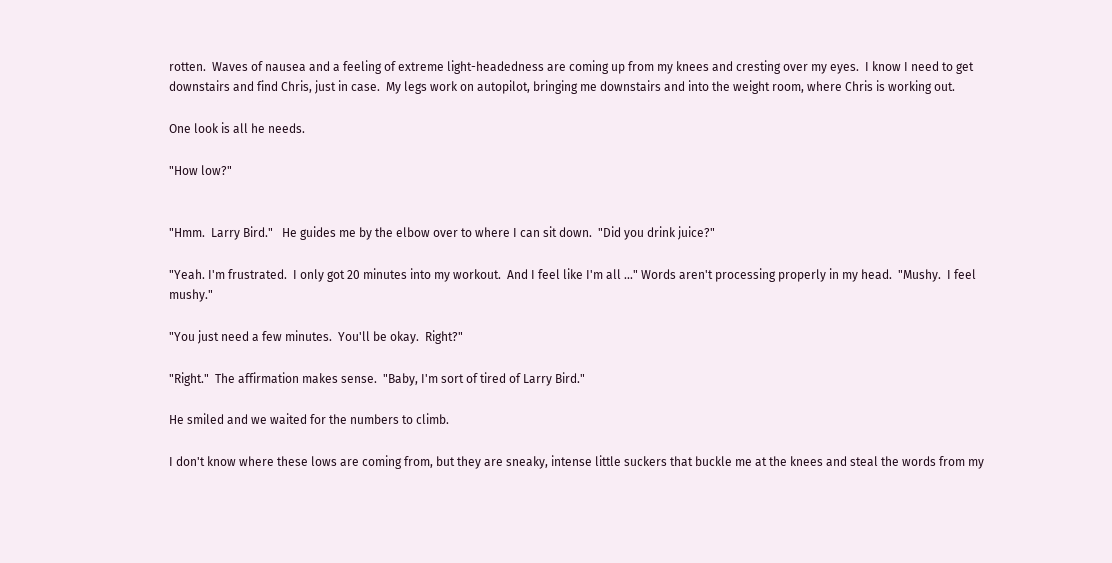rotten.  Waves of nausea and a feeling of extreme light-headedness are coming up from my knees and cresting over my eyes.  I know I need to get downstairs and find Chris, just in case.  My legs work on autopilot, bringing me downstairs and into the weight room, where Chris is working out.

One look is all he needs.

"How low?"


"Hmm.  Larry Bird."   He guides me by the elbow over to where I can sit down.  "Did you drink juice?"

"Yeah. I'm frustrated.  I only got 20 minutes into my workout.  And I feel like I'm all ..." Words aren't processing properly in my head.  "Mushy.  I feel mushy."

"You just need a few minutes.  You'll be okay.  Right?"

"Right."  The affirmation makes sense.  "Baby, I'm sort of tired of Larry Bird."

He smiled and we waited for the numbers to climb.

I don't know where these lows are coming from, but they are sneaky, intense little suckers that buckle me at the knees and steal the words from my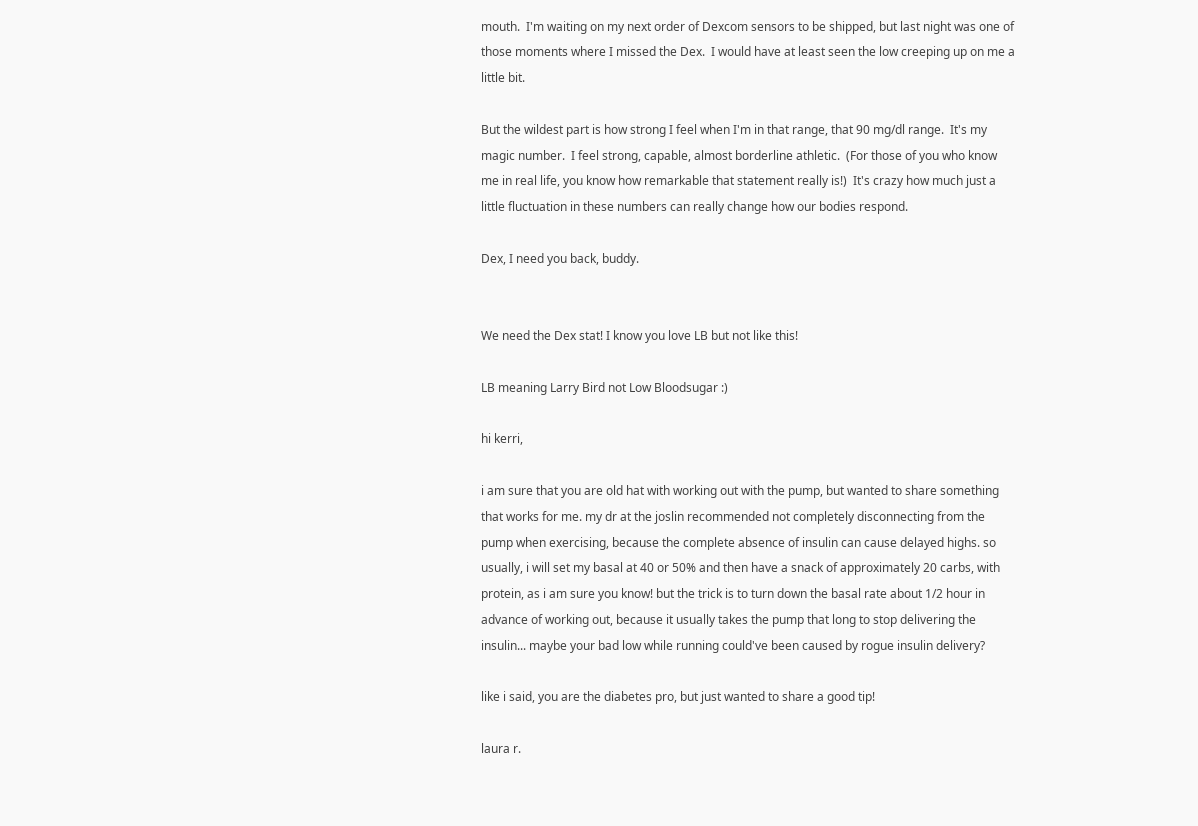mouth.  I'm waiting on my next order of Dexcom sensors to be shipped, but last night was one of those moments where I missed the Dex.  I would have at least seen the low creeping up on me a little bit.

But the wildest part is how strong I feel when I'm in that range, that 90 mg/dl range.  It's my magic number.  I feel strong, capable, almost borderline athletic.  (For those of you who know me in real life, you know how remarkable that statement really is!)  It's crazy how much just a little fluctuation in these numbers can really change how our bodies respond.

Dex, I need you back, buddy.


We need the Dex stat! I know you love LB but not like this!

LB meaning Larry Bird not Low Bloodsugar :)

hi kerri,

i am sure that you are old hat with working out with the pump, but wanted to share something that works for me. my dr at the joslin recommended not completely disconnecting from the pump when exercising, because the complete absence of insulin can cause delayed highs. so usually, i will set my basal at 40 or 50% and then have a snack of approximately 20 carbs, with protein, as i am sure you know! but the trick is to turn down the basal rate about 1/2 hour in advance of working out, because it usually takes the pump that long to stop delivering the insulin... maybe your bad low while running could've been caused by rogue insulin delivery?

like i said, you are the diabetes pro, but just wanted to share a good tip!

laura r.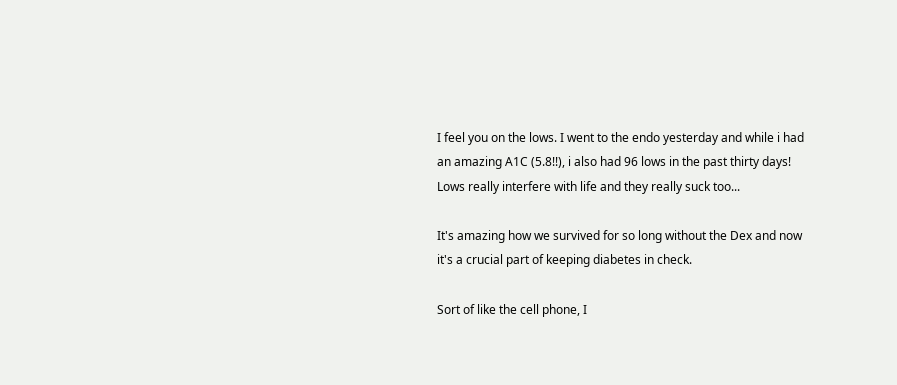I feel you on the lows. I went to the endo yesterday and while i had an amazing A1C (5.8!!), i also had 96 lows in the past thirty days! Lows really interfere with life and they really suck too...

It's amazing how we survived for so long without the Dex and now it's a crucial part of keeping diabetes in check.

Sort of like the cell phone, I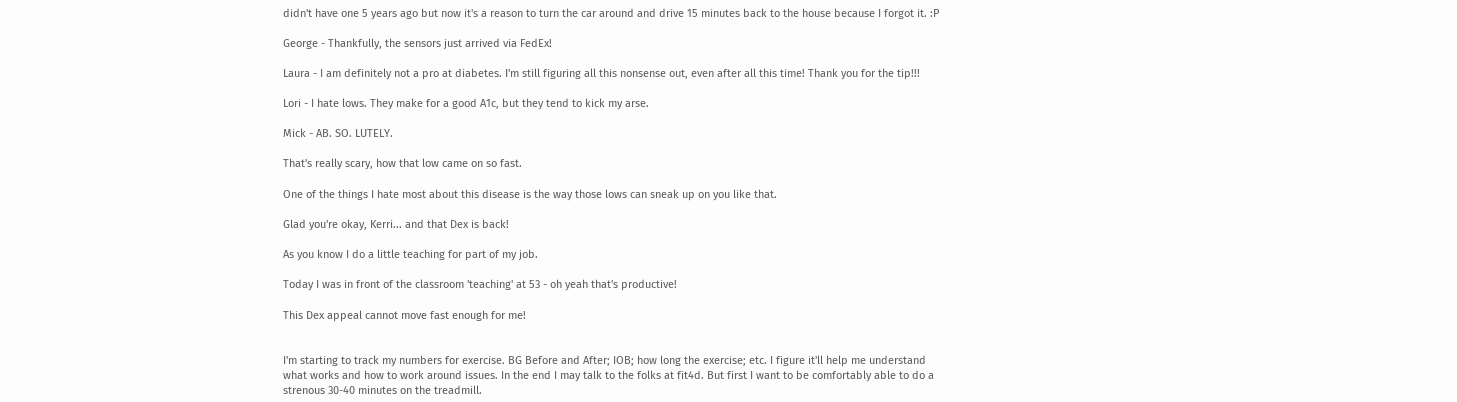didn't have one 5 years ago but now it's a reason to turn the car around and drive 15 minutes back to the house because I forgot it. :P

George - Thankfully, the sensors just arrived via FedEx!

Laura - I am definitely not a pro at diabetes. I'm still figuring all this nonsense out, even after all this time! Thank you for the tip!!!

Lori - I hate lows. They make for a good A1c, but they tend to kick my arse.

Mick - AB. SO. LUTELY.

That's really scary, how that low came on so fast.

One of the things I hate most about this disease is the way those lows can sneak up on you like that.

Glad you're okay, Kerri... and that Dex is back!

As you know I do a little teaching for part of my job.

Today I was in front of the classroom 'teaching' at 53 - oh yeah that's productive!

This Dex appeal cannot move fast enough for me!


I'm starting to track my numbers for exercise. BG Before and After; IOB; how long the exercise; etc. I figure it'll help me understand what works and how to work around issues. In the end I may talk to the folks at fit4d. But first I want to be comfortably able to do a strenous 30-40 minutes on the treadmill.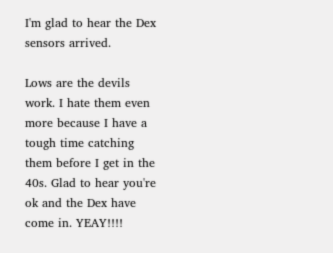I'm glad to hear the Dex sensors arrived.

Lows are the devils work. I hate them even more because I have a tough time catching them before I get in the 40s. Glad to hear you're ok and the Dex have come in. YEAY!!!!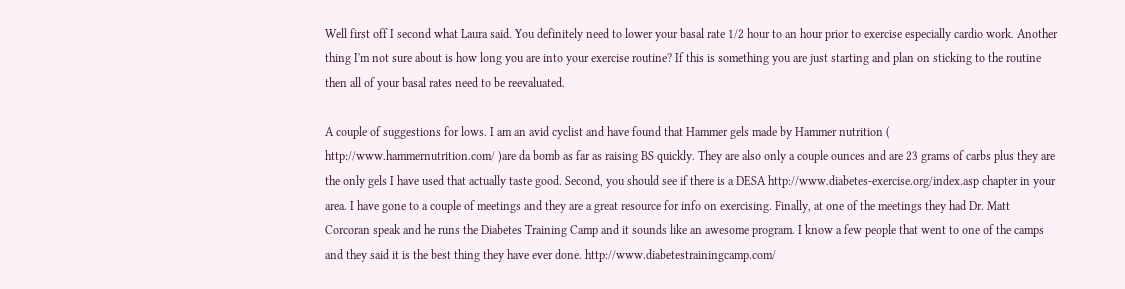Well first off I second what Laura said. You definitely need to lower your basal rate 1/2 hour to an hour prior to exercise especially cardio work. Another thing I'm not sure about is how long you are into your exercise routine? If this is something you are just starting and plan on sticking to the routine then all of your basal rates need to be reevaluated.

A couple of suggestions for lows. I am an avid cyclist and have found that Hammer gels made by Hammer nutrition ( http://www.hammernutrition.com/ )are da bomb as far as raising BS quickly. They are also only a couple ounces and are 23 grams of carbs plus they are the only gels I have used that actually taste good. Second, you should see if there is a DESA http://www.diabetes-exercise.org/index.asp chapter in your area. I have gone to a couple of meetings and they are a great resource for info on exercising. Finally, at one of the meetings they had Dr. Matt Corcoran speak and he runs the Diabetes Training Camp and it sounds like an awesome program. I know a few people that went to one of the camps and they said it is the best thing they have ever done. http://www.diabetestrainingcamp.com/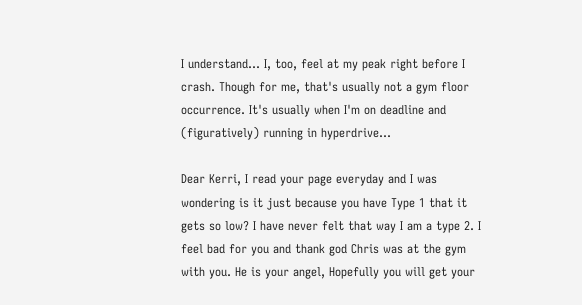I understand... I, too, feel at my peak right before I crash. Though for me, that's usually not a gym floor occurrence. It's usually when I'm on deadline and (figuratively) running in hyperdrive...

Dear Kerri, I read your page everyday and I was wondering is it just because you have Type 1 that it gets so low? I have never felt that way I am a type 2. I feel bad for you and thank god Chris was at the gym with you. He is your angel, Hopefully you will get your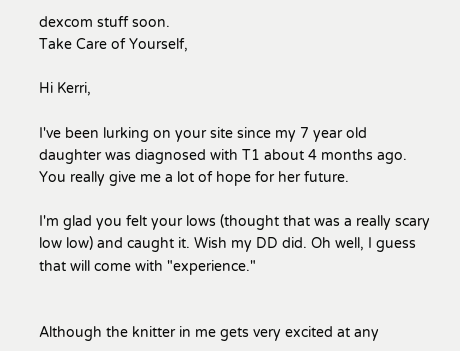dexcom stuff soon.
Take Care of Yourself,

Hi Kerri,

I've been lurking on your site since my 7 year old daughter was diagnosed with T1 about 4 months ago. You really give me a lot of hope for her future.

I'm glad you felt your lows (thought that was a really scary low low) and caught it. Wish my DD did. Oh well, I guess that will come with "experience."


Although the knitter in me gets very excited at any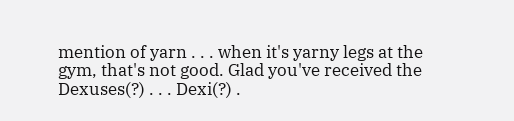mention of yarn . . . when it's yarny legs at the gym, that's not good. Glad you've received the Dexuses(?) . . . Dexi(?) .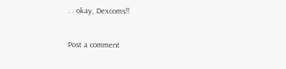. . okay, Dexcoms!!

Post a comment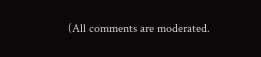(All comments are moderated.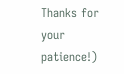Thanks for your patience!)